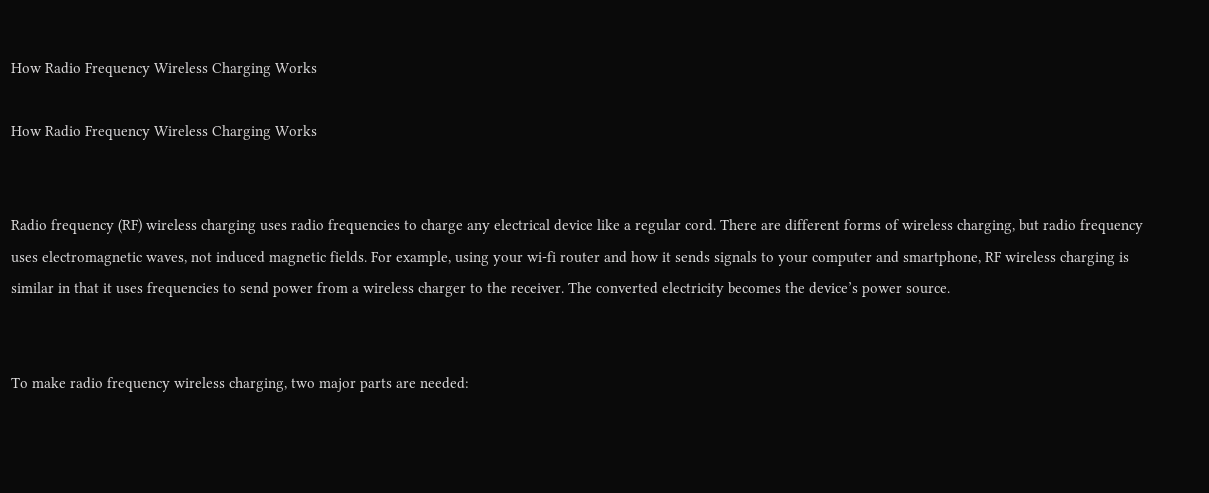How Radio Frequency Wireless Charging Works

How Radio Frequency Wireless Charging Works


Radio frequency (RF) wireless charging uses radio frequencies to charge any electrical device like a regular cord. There are different forms of wireless charging, but radio frequency uses electromagnetic waves, not induced magnetic fields. For example, using your wi-fi router and how it sends signals to your computer and smartphone, RF wireless charging is similar in that it uses frequencies to send power from a wireless charger to the receiver. The converted electricity becomes the device’s power source.


To make radio frequency wireless charging, two major parts are needed: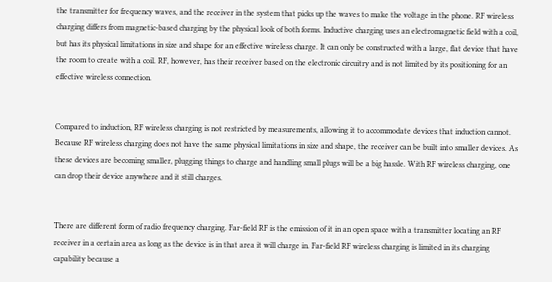the transmitter for frequency waves, and the receiver in the system that picks up the waves to make the voltage in the phone. RF wireless charging differs from magnetic-based charging by the physical look of both forms. Inductive charging uses an electromagnetic field with a coil, but has its physical limitations in size and shape for an effective wireless charge. It can only be constructed with a large, flat device that have the room to create with a coil. RF, however, has their receiver based on the electronic circuitry and is not limited by its positioning for an effective wireless connection.


Compared to induction, RF wireless charging is not restricted by measurements, allowing it to accommodate devices that induction cannot. Because RF wireless charging does not have the same physical limitations in size and shape, the receiver can be built into smaller devices. As these devices are becoming smaller, plugging things to charge and handling small plugs will be a big hassle. With RF wireless charging, one can drop their device anywhere and it still charges.


There are different form of radio frequency charging. Far-field RF is the emission of it in an open space with a transmitter locating an RF receiver in a certain area as long as the device is in that area it will charge in. Far-field RF wireless charging is limited in its charging capability because a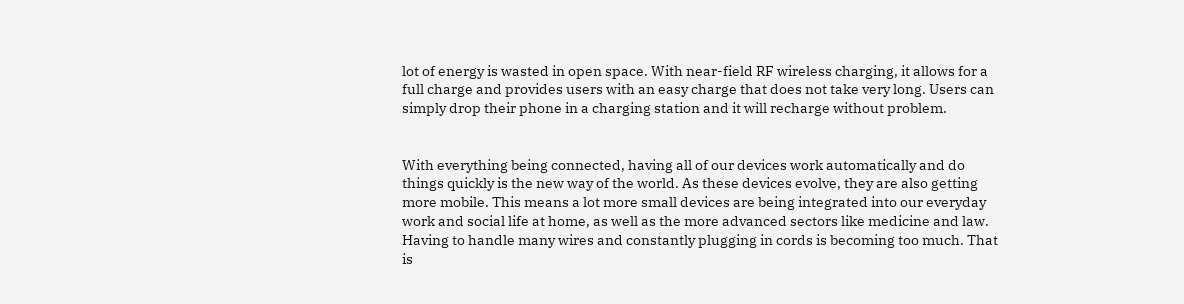lot of energy is wasted in open space. With near-field RF wireless charging, it allows for a full charge and provides users with an easy charge that does not take very long. Users can simply drop their phone in a charging station and it will recharge without problem.


With everything being connected, having all of our devices work automatically and do things quickly is the new way of the world. As these devices evolve, they are also getting more mobile. This means a lot more small devices are being integrated into our everyday work and social life at home, as well as the more advanced sectors like medicine and law. Having to handle many wires and constantly plugging in cords is becoming too much. That is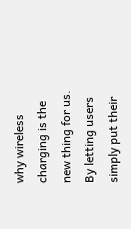why wireless charging is the new thing for us. By letting users simply put their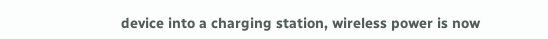device into a charging station, wireless power is now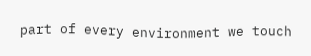part of every environment we touch